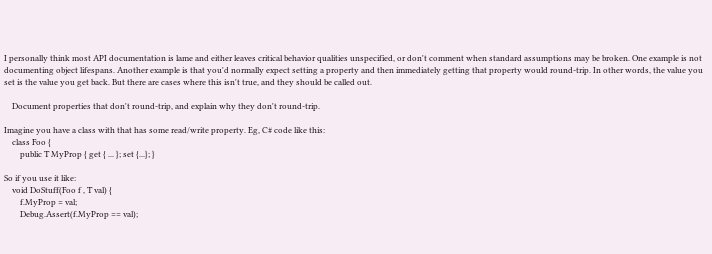I personally think most API documentation is lame and either leaves critical behavior qualities unspecified, or don't comment when standard assumptions may be broken. One example is not documenting object lifespans. Another example is that you'd normally expect setting a property and then immediately getting that property would round-trip. In other words, the value you set is the value you get back. But there are cases where this isn't true, and they should be called out.

    Document properties that don't round-trip, and explain why they don't round-trip.

Imagine you have a class with that has some read/write property. Eg, C# code like this:
    class Foo {
        public T MyProp { get { ... }; set {...}; }

So if you use it like:
    void DoStuff(Foo f , T val) {
        f.MyProp = val;
        Debug.Assert(f.MyProp == val);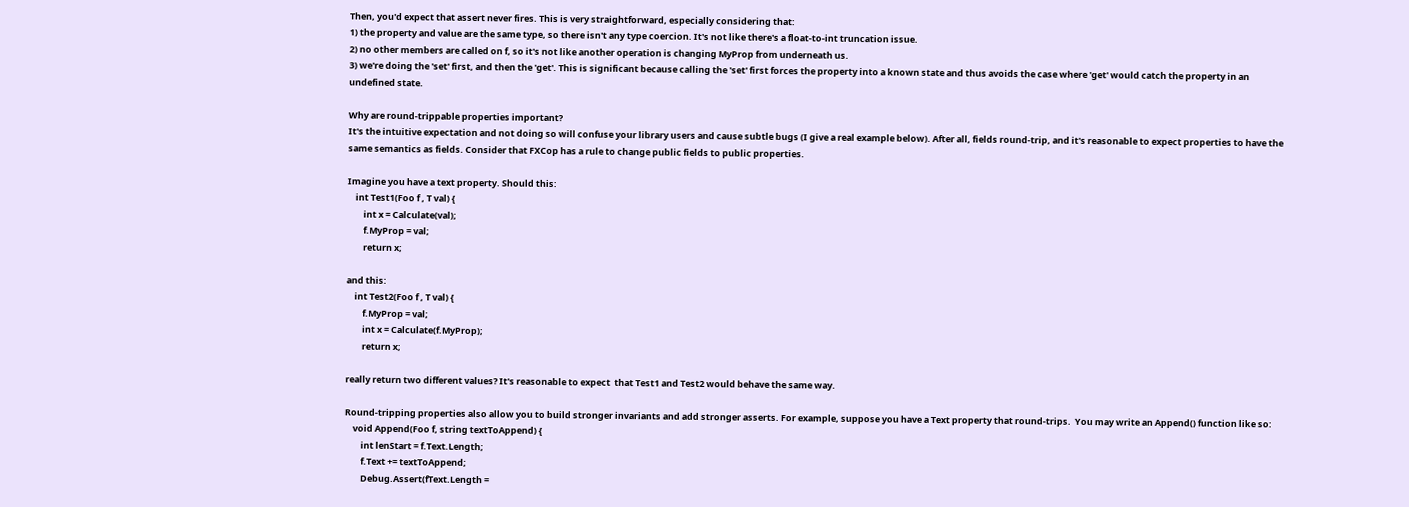Then, you'd expect that assert never fires. This is very straightforward, especially considering that:
1) the property and value are the same type, so there isn't any type coercion. It's not like there's a float-to-int truncation issue.
2) no other members are called on f, so it's not like another operation is changing MyProp from underneath us.
3) we're doing the 'set' first, and then the 'get'. This is significant because calling the 'set' first forces the property into a known state and thus avoids the case where 'get' would catch the property in an undefined state.

Why are round-trippable properties important?
It's the intuitive expectation and not doing so will confuse your library users and cause subtle bugs (I give a real example below). After all, fields round-trip, and it's reasonable to expect properties to have the same semantics as fields. Consider that FXCop has a rule to change public fields to public properties.

Imagine you have a text property. Should this:
    int Test1(Foo f , T val) {
        int x = Calculate(val);
        f.MyProp = val;
        return x;

and this:
    int Test2(Foo f , T val) {
        f.MyProp = val;
        int x = Calculate(f.MyProp);
        return x;

really return two different values? It's reasonable to expect  that Test1 and Test2 would behave the same way.

Round-tripping properties also allow you to build stronger invariants and add stronger asserts. For example, suppose you have a Text property that round-trips.  You may write an Append() function like so:
    void Append(Foo f, string textToAppend) {
        int lenStart = f.Text.Length;
        f.Text += textToAppend;
        Debug.Assert(fText.Length =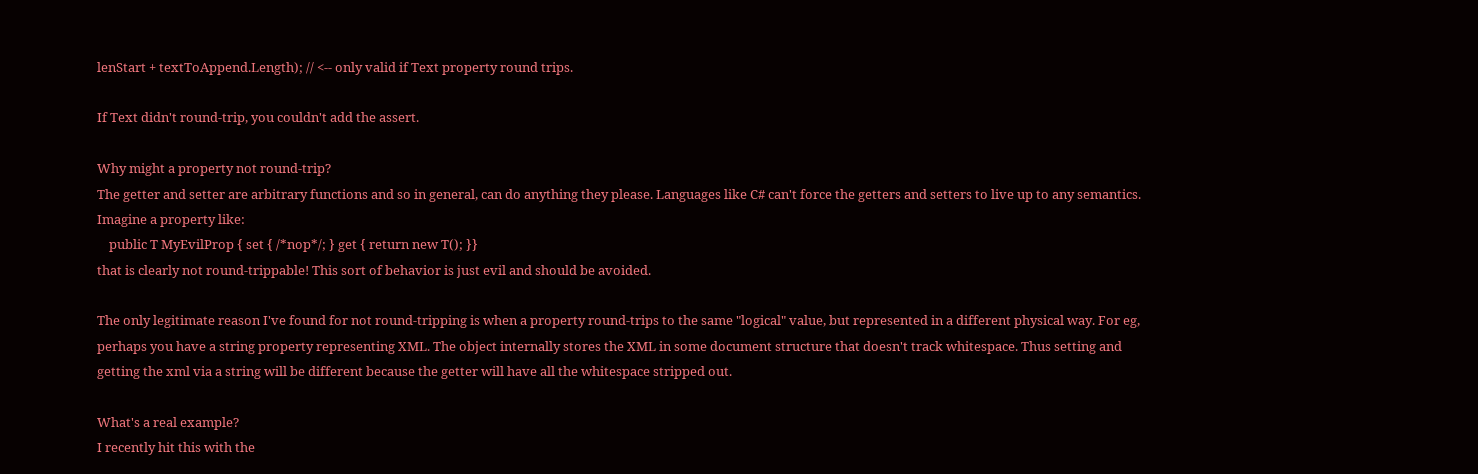lenStart + textToAppend.Length); // <-- only valid if Text property round trips.

If Text didn't round-trip, you couldn't add the assert.

Why might a property not round-trip?
The getter and setter are arbitrary functions and so in general, can do anything they please. Languages like C# can't force the getters and setters to live up to any semantics. Imagine a property like:
    public T MyEvilProp { set { /*nop*/; } get { return new T(); }}
that is clearly not round-trippable! This sort of behavior is just evil and should be avoided.

The only legitimate reason I've found for not round-tripping is when a property round-trips to the same "logical" value, but represented in a different physical way. For eg,  perhaps you have a string property representing XML. The object internally stores the XML in some document structure that doesn't track whitespace. Thus setting and getting the xml via a string will be different because the getter will have all the whitespace stripped out.

What's a real example?
I recently hit this with the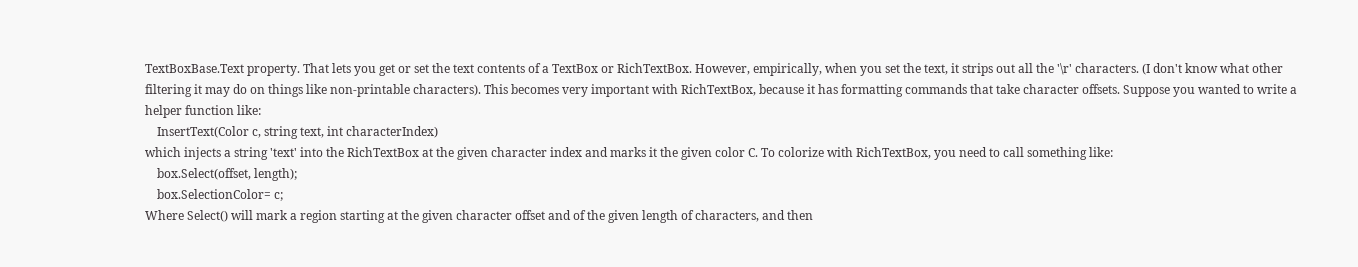TextBoxBase.Text property. That lets you get or set the text contents of a TextBox or RichTextBox. However, empirically, when you set the text, it strips out all the '\r' characters. (I don't know what other filtering it may do on things like non-printable characters). This becomes very important with RichTextBox, because it has formatting commands that take character offsets. Suppose you wanted to write a helper function like:
    InsertText(Color c, string text, int characterIndex)
which injects a string 'text' into the RichTextBox at the given character index and marks it the given color C. To colorize with RichTextBox, you need to call something like:
    box.Select(offset, length);
    box.SelectionColor= c;
Where Select() will mark a region starting at the given character offset and of the given length of characters, and then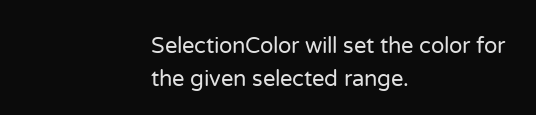SelectionColor will set the color for the given selected range.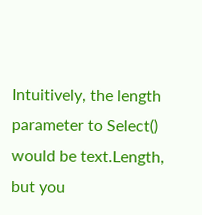Intuitively, the length parameter to Select() would be text.Length, but you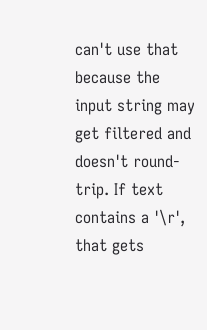can't use that because the input string may get filtered and doesn't round-trip. If text contains a '\r', that gets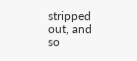stripped out, and so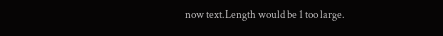now text.Length would be 1 too large.